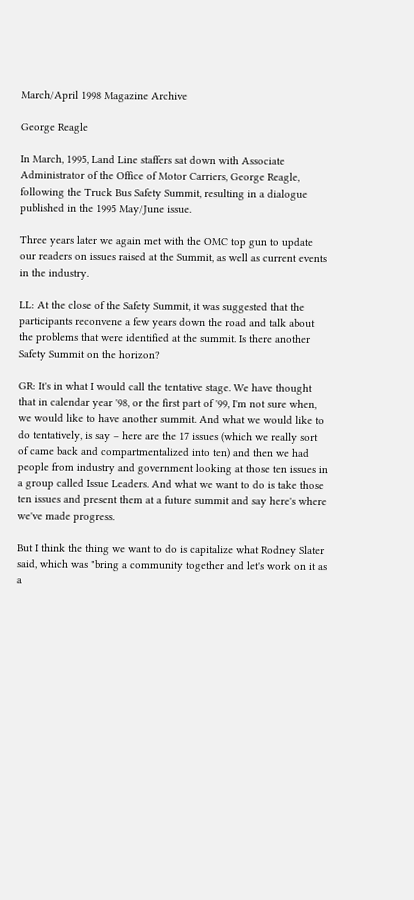March/April 1998 Magazine Archive

George Reagle

In March, 1995, Land Line staffers sat down with Associate Administrator of the Office of Motor Carriers, George Reagle, following the Truck Bus Safety Summit, resulting in a dialogue published in the 1995 May/June issue.

Three years later we again met with the OMC top gun to update our readers on issues raised at the Summit, as well as current events in the industry.

LL: At the close of the Safety Summit, it was suggested that the participants reconvene a few years down the road and talk about the problems that were identified at the summit. Is there another Safety Summit on the horizon?

GR: It's in what I would call the tentative stage. We have thought that in calendar year '98, or the first part of '99, I'm not sure when, we would like to have another summit. And what we would like to do tentatively, is say – here are the 17 issues (which we really sort of came back and compartmentalized into ten) and then we had people from industry and government looking at those ten issues in a group called Issue Leaders. And what we want to do is take those ten issues and present them at a future summit and say here's where we've made progress.

But I think the thing we want to do is capitalize what Rodney Slater said, which was "bring a community together and let's work on it as a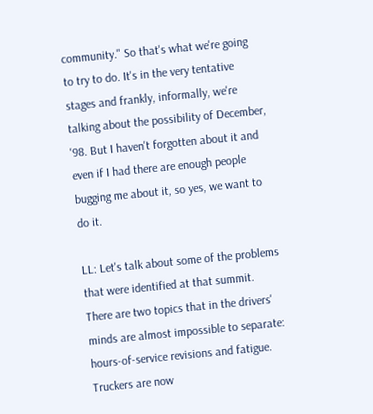community." So that's what we're going to try to do. It's in the very tentative stages and frankly, informally, we're talking about the possibility of December, '98. But I haven't forgotten about it and even if I had there are enough people bugging me about it, so yes, we want to do it.

LL: Let's talk about some of the problems that were identified at that summit. There are two topics that in the drivers' minds are almost impossible to separate: hours-of-service revisions and fatigue. Truckers are now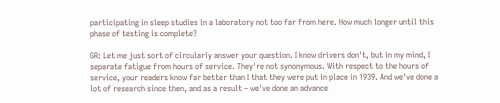participating in sleep studies in a laboratory not too far from here. How much longer until this phase of testing is complete?

GR: Let me just sort of circularly answer your question. I know drivers don't, but in my mind, I separate fatigue from hours of service. They're not synonymous. With respect to the hours of service, your readers know far better than I that they were put in place in 1939. And we've done a lot of research since then, and as a result – we've done an advance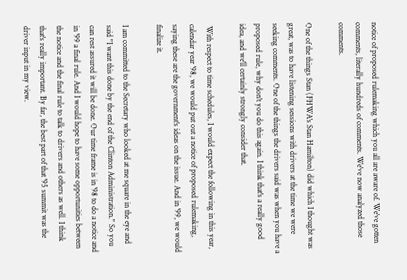notice of proposed rulemaking which you all are aware of. We've gotten comments, literally hundreds of comments. We've now analyzed those comments.

One of the things Stan (FHWA's Stan Hamilton) did which I thought was great, was to have listening sessions with drivers at the time we were seeking comments. One of the things the drivers said was when you have a proposed rule, why don't you do this again. I think that's a really good idea, and we'll certainly strongly consider that.

 With respect to time schedules, I would expect the following in this year, calendar year '98, we would put out a notice of proposed rulemaking, saying these are the government's ideas on the issue. And in '99, we would finalize it.

I am committed to the Secretary who looked at me square in the eye and said "I want this done by the end of the Clinton Administration." So you can rest assured it will be done. Our time frame is in '98 to do a notice and in '99 a final rule. And I would hope to have some opportunities between the notice and the final rule to talk to drivers and others as well. I think that's really important. By far, the best part of that '95 summit was the driver input in my view.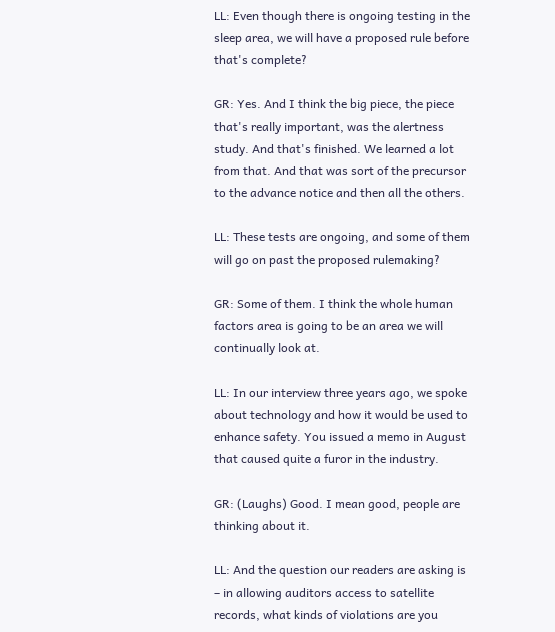LL: Even though there is ongoing testing in the sleep area, we will have a proposed rule before that's complete?

GR: Yes. And I think the big piece, the piece that's really important, was the alertness study. And that's finished. We learned a lot from that. And that was sort of the precursor to the advance notice and then all the others.

LL: These tests are ongoing, and some of them will go on past the proposed rulemaking?

GR: Some of them. I think the whole human factors area is going to be an area we will continually look at.

LL: In our interview three years ago, we spoke about technology and how it would be used to enhance safety. You issued a memo in August that caused quite a furor in the industry.

GR: (Laughs) Good. I mean good, people are thinking about it.

LL: And the question our readers are asking is – in allowing auditors access to satellite records, what kinds of violations are you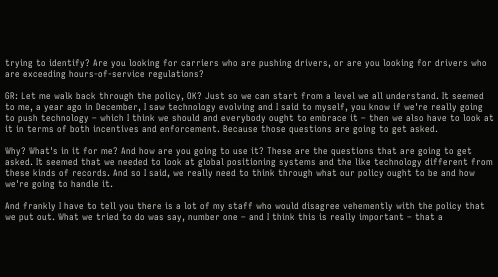trying to identify? Are you looking for carriers who are pushing drivers, or are you looking for drivers who are exceeding hours-of-service regulations?

GR: Let me walk back through the policy, OK? Just so we can start from a level we all understand. It seemed to me, a year ago in December, I saw technology evolving and I said to myself, you know if we're really going to push technology – which I think we should and everybody ought to embrace it – then we also have to look at it in terms of both incentives and enforcement. Because those questions are going to get asked.

Why? What's in it for me? And how are you going to use it? These are the questions that are going to get asked. It seemed that we needed to look at global positioning systems and the like technology different from these kinds of records. And so I said, we really need to think through what our policy ought to be and how we're going to handle it.

And frankly I have to tell you there is a lot of my staff who would disagree vehemently with the policy that we put out. What we tried to do was say, number one – and I think this is really important – that a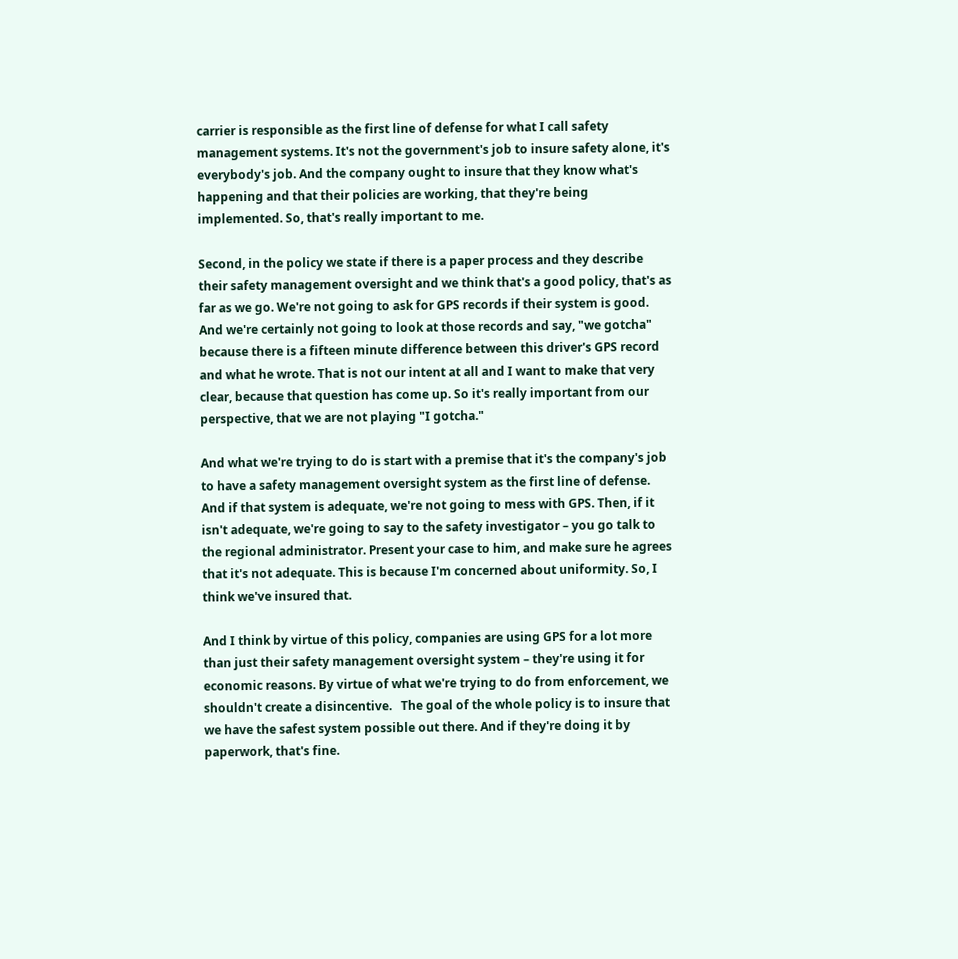carrier is responsible as the first line of defense for what I call safety management systems. It's not the government's job to insure safety alone, it's everybody's job. And the company ought to insure that they know what's happening and that their policies are working, that they're being implemented. So, that's really important to me.

Second, in the policy we state if there is a paper process and they describe their safety management oversight and we think that's a good policy, that's as far as we go. We're not going to ask for GPS records if their system is good.   And we're certainly not going to look at those records and say, "we gotcha" because there is a fifteen minute difference between this driver's GPS record and what he wrote. That is not our intent at all and I want to make that very clear, because that question has come up. So it's really important from our perspective, that we are not playing "I gotcha."

And what we're trying to do is start with a premise that it's the company's job to have a safety management oversight system as the first line of defense. And if that system is adequate, we're not going to mess with GPS. Then, if it isn't adequate, we're going to say to the safety investigator – you go talk to the regional administrator. Present your case to him, and make sure he agrees that it's not adequate. This is because I'm concerned about uniformity. So, I think we've insured that.

And I think by virtue of this policy, companies are using GPS for a lot more than just their safety management oversight system – they're using it for economic reasons. By virtue of what we're trying to do from enforcement, we shouldn't create a disincentive.   The goal of the whole policy is to insure that we have the safest system possible out there. And if they're doing it by paperwork, that's fine.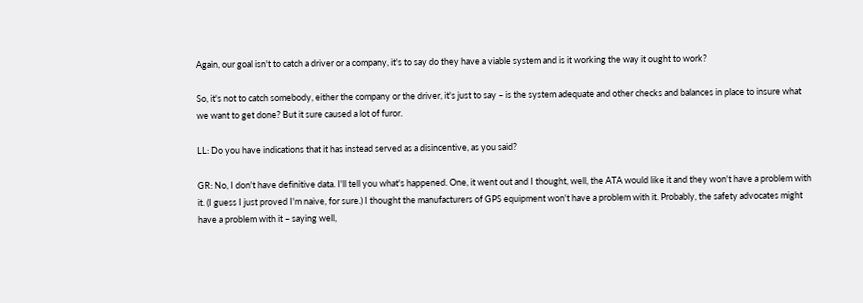Again, our goal isn't to catch a driver or a company, it's to say do they have a viable system and is it working the way it ought to work?

So, it's not to catch somebody, either the company or the driver, it's just to say – is the system adequate and other checks and balances in place to insure what we want to get done? But it sure caused a lot of furor.

LL: Do you have indications that it has instead served as a disincentive, as you said?

GR: No, I don't have definitive data. I'll tell you what's happened. One, it went out and I thought, well, the ATA would like it and they won't have a problem with it. (I guess I just proved I'm naive, for sure.) I thought the manufacturers of GPS equipment won't have a problem with it. Probably, the safety advocates might have a problem with it – saying well,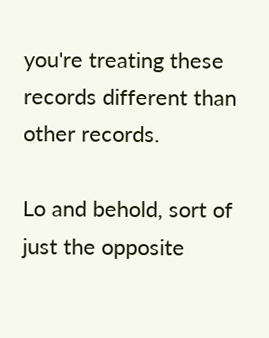you're treating these records different than other records.

Lo and behold, sort of just the opposite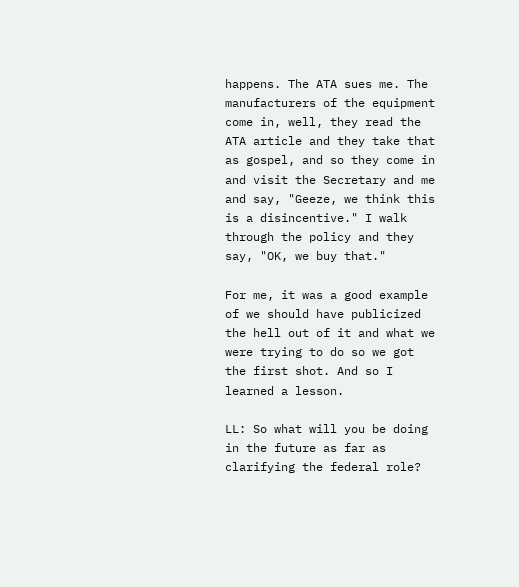happens. The ATA sues me. The manufacturers of the equipment come in, well, they read the ATA article and they take that as gospel, and so they come in and visit the Secretary and me and say, "Geeze, we think this is a disincentive." I walk through the policy and they say, "OK, we buy that."

For me, it was a good example of we should have publicized the hell out of it and what we were trying to do so we got the first shot. And so I learned a lesson.

LL: So what will you be doing in the future as far as clarifying the federal role?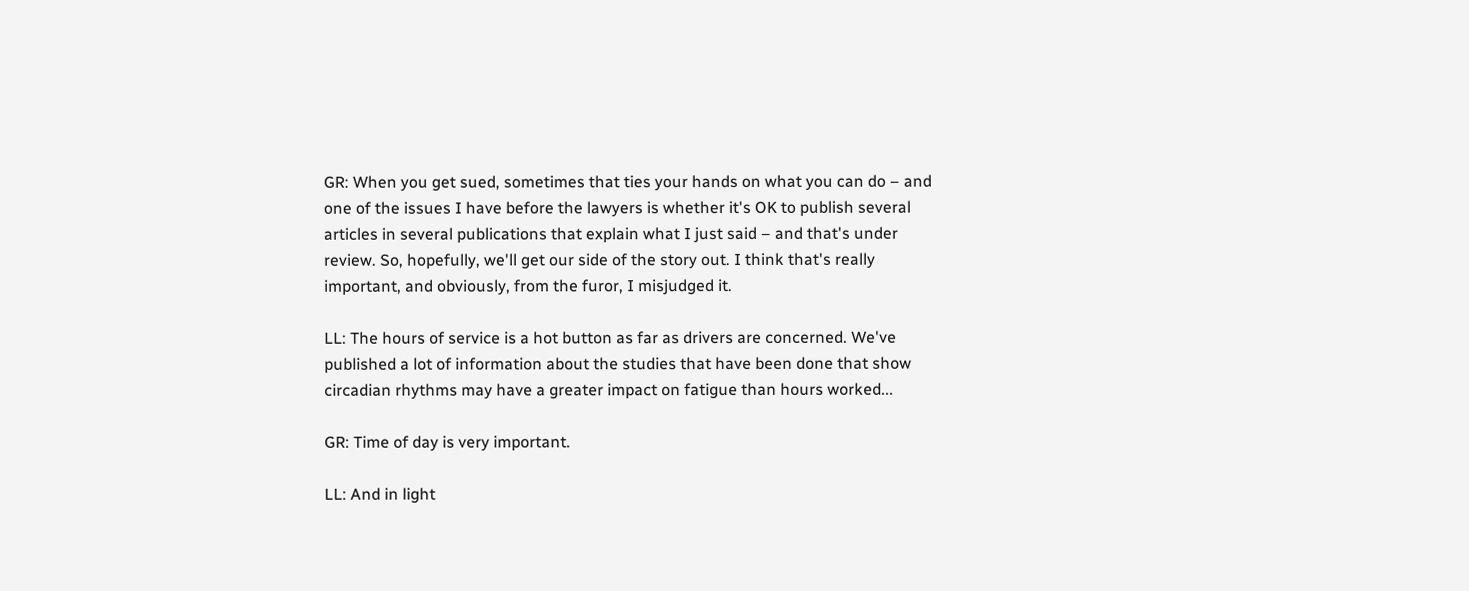GR: When you get sued, sometimes that ties your hands on what you can do – and one of the issues I have before the lawyers is whether it's OK to publish several articles in several publications that explain what I just said – and that's under review. So, hopefully, we'll get our side of the story out. I think that's really important, and obviously, from the furor, I misjudged it.

LL: The hours of service is a hot button as far as drivers are concerned. We've published a lot of information about the studies that have been done that show circadian rhythms may have a greater impact on fatigue than hours worked...

GR: Time of day is very important.

LL: And in light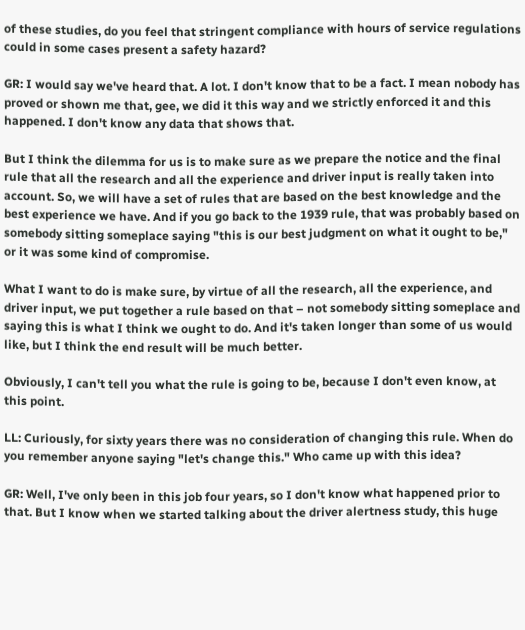of these studies, do you feel that stringent compliance with hours of service regulations could in some cases present a safety hazard?

GR: I would say we've heard that. A lot. I don't know that to be a fact. I mean nobody has proved or shown me that, gee, we did it this way and we strictly enforced it and this happened. I don't know any data that shows that.

But I think the dilemma for us is to make sure as we prepare the notice and the final rule that all the research and all the experience and driver input is really taken into account. So, we will have a set of rules that are based on the best knowledge and the best experience we have. And if you go back to the 1939 rule, that was probably based on somebody sitting someplace saying "this is our best judgment on what it ought to be," or it was some kind of compromise.

What I want to do is make sure, by virtue of all the research, all the experience, and driver input, we put together a rule based on that – not somebody sitting someplace and saying this is what I think we ought to do. And it's taken longer than some of us would like, but I think the end result will be much better.

Obviously, I can't tell you what the rule is going to be, because I don't even know, at this point.

LL: Curiously, for sixty years there was no consideration of changing this rule. When do you remember anyone saying "let's change this." Who came up with this idea?

GR: Well, I've only been in this job four years, so I don't know what happened prior to that. But I know when we started talking about the driver alertness study, this huge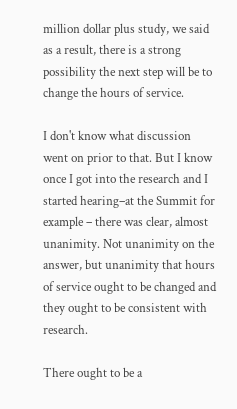million dollar plus study, we said as a result, there is a strong possibility the next step will be to change the hours of service.

I don't know what discussion went on prior to that. But I know once I got into the research and I started hearing–at the Summit for example – there was clear, almost unanimity. Not unanimity on the answer, but unanimity that hours of service ought to be changed and they ought to be consistent with research.

There ought to be a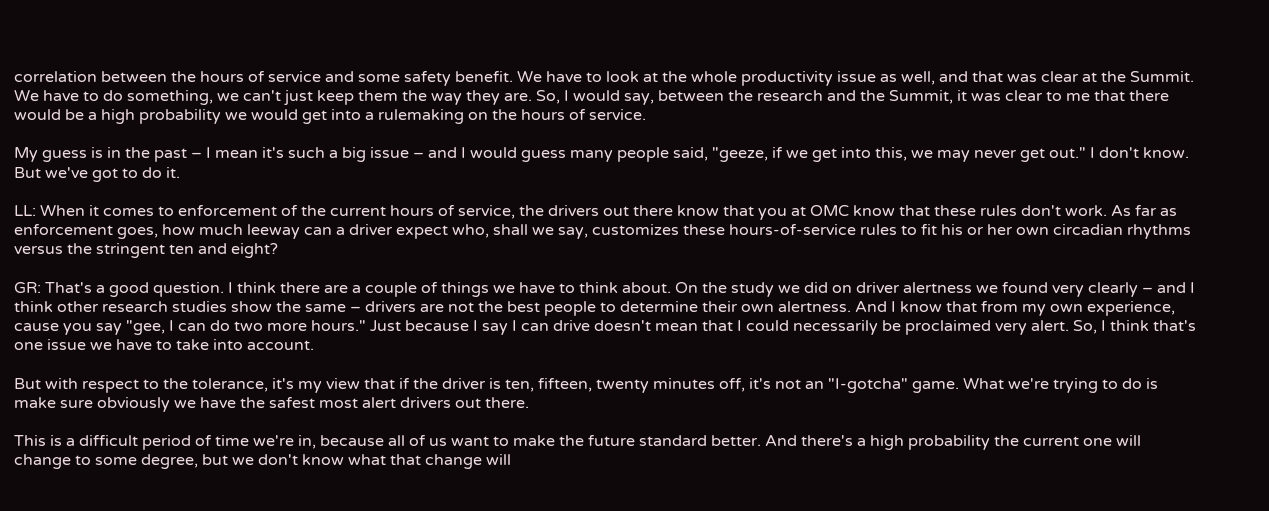correlation between the hours of service and some safety benefit. We have to look at the whole productivity issue as well, and that was clear at the Summit. We have to do something, we can't just keep them the way they are. So, I would say, between the research and the Summit, it was clear to me that there would be a high probability we would get into a rulemaking on the hours of service.

My guess is in the past – I mean it's such a big issue – and I would guess many people said, "geeze, if we get into this, we may never get out." I don't know. But we've got to do it.

LL: When it comes to enforcement of the current hours of service, the drivers out there know that you at OMC know that these rules don't work. As far as enforcement goes, how much leeway can a driver expect who, shall we say, customizes these hours-of-service rules to fit his or her own circadian rhythms versus the stringent ten and eight?

GR: That's a good question. I think there are a couple of things we have to think about. On the study we did on driver alertness we found very clearly – and I think other research studies show the same – drivers are not the best people to determine their own alertness. And I know that from my own experience, cause you say "gee, I can do two more hours." Just because I say I can drive doesn't mean that I could necessarily be proclaimed very alert. So, I think that's one issue we have to take into account.

But with respect to the tolerance, it's my view that if the driver is ten, fifteen, twenty minutes off, it's not an "I-gotcha" game. What we're trying to do is make sure obviously we have the safest most alert drivers out there.

This is a difficult period of time we're in, because all of us want to make the future standard better. And there's a high probability the current one will change to some degree, but we don't know what that change will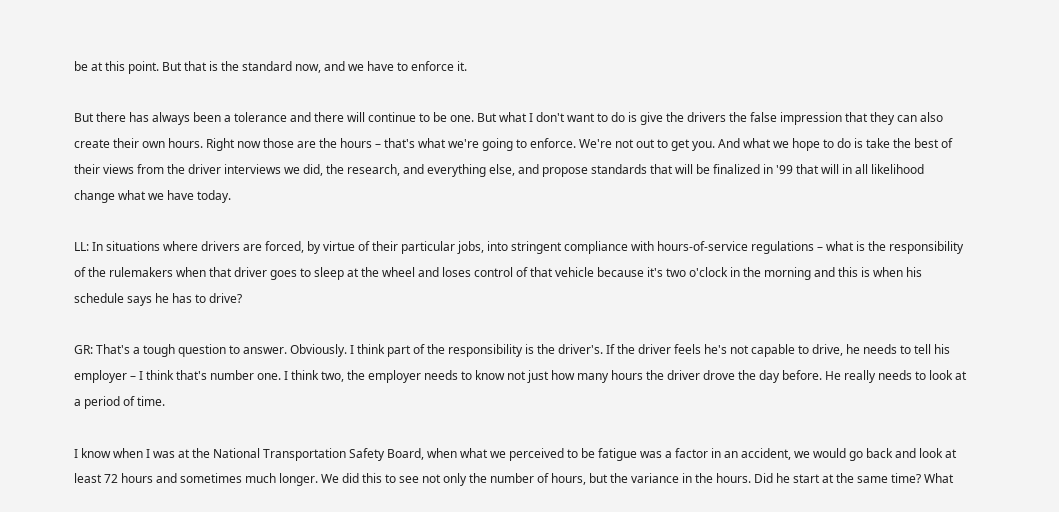be at this point. But that is the standard now, and we have to enforce it.

But there has always been a tolerance and there will continue to be one. But what I don't want to do is give the drivers the false impression that they can also create their own hours. Right now those are the hours – that's what we're going to enforce. We're not out to get you. And what we hope to do is take the best of their views from the driver interviews we did, the research, and everything else, and propose standards that will be finalized in '99 that will in all likelihood change what we have today.

LL: In situations where drivers are forced, by virtue of their particular jobs, into stringent compliance with hours-of-service regulations – what is the responsibility of the rulemakers when that driver goes to sleep at the wheel and loses control of that vehicle because it's two o'clock in the morning and this is when his schedule says he has to drive?

GR: That's a tough question to answer. Obviously. I think part of the responsibility is the driver's. If the driver feels he's not capable to drive, he needs to tell his employer – I think that's number one. I think two, the employer needs to know not just how many hours the driver drove the day before. He really needs to look at a period of time.

I know when I was at the National Transportation Safety Board, when what we perceived to be fatigue was a factor in an accident, we would go back and look at least 72 hours and sometimes much longer. We did this to see not only the number of hours, but the variance in the hours. Did he start at the same time? What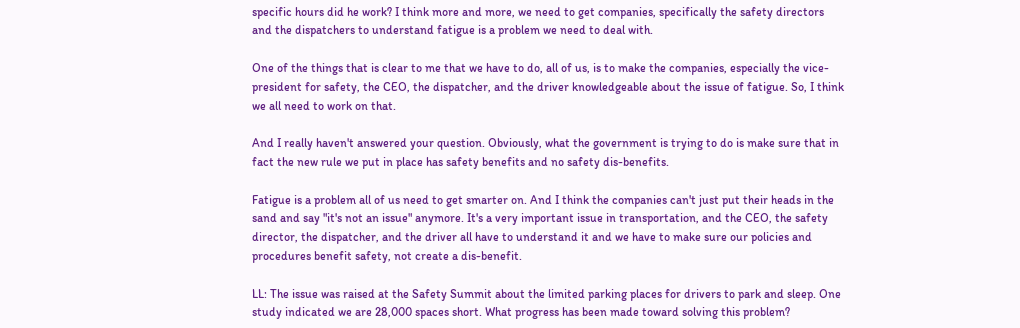specific hours did he work? I think more and more, we need to get companies, specifically the safety directors and the dispatchers to understand fatigue is a problem we need to deal with.

One of the things that is clear to me that we have to do, all of us, is to make the companies, especially the vice-president for safety, the CEO, the dispatcher, and the driver knowledgeable about the issue of fatigue. So, I think we all need to work on that.

And I really haven't answered your question. Obviously, what the government is trying to do is make sure that in fact the new rule we put in place has safety benefits and no safety dis-benefits.

Fatigue is a problem all of us need to get smarter on. And I think the companies can't just put their heads in the sand and say "it's not an issue" anymore. It's a very important issue in transportation, and the CEO, the safety director, the dispatcher, and the driver all have to understand it and we have to make sure our policies and procedures benefit safety, not create a dis-benefit.

LL: The issue was raised at the Safety Summit about the limited parking places for drivers to park and sleep. One study indicated we are 28,000 spaces short. What progress has been made toward solving this problem?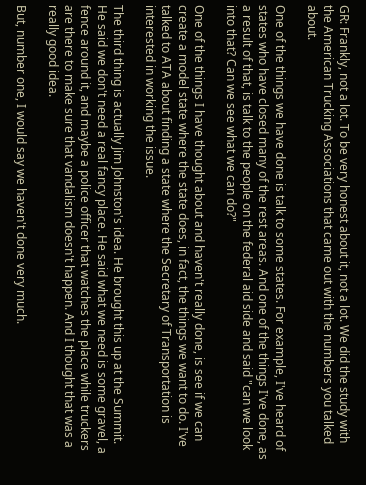GR: Frankly, not a lot. To be very honest about it, not a lot. We did the study with the American Trucking Associations that came out with the numbers you talked about.

One of the things we have done is talk to some states. For example, I've heard of states who have closed many of the rest areas. And one of the things I've done, as a result of that, is talk to the people on the federal aid side and said "can we look into that? Can we see what we can do?"

One of the things I have thought about and haven't really done, is see if we can create a model state where the state does, in fact, the things we want to do. I've talked to ATA about finding a state where the Secretary of Transportation is interested in working the issue.

The third thing is actually Jim Johnston's idea. He brought this up at the Summit. He said we don't need a real fancy place. He said what we need is some gravel, a fence around it, and maybe a police officer that watches the place while truckers are there to make sure that vandalism doesn't happen. And I thought that was a really good idea.

But, number one, I would say we haven't done very much.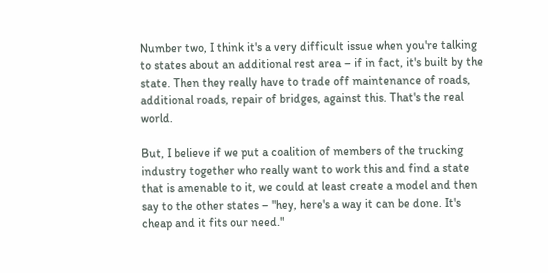Number two, I think it's a very difficult issue when you're talking to states about an additional rest area – if in fact, it's built by the state. Then they really have to trade off maintenance of roads, additional roads, repair of bridges, against this. That's the real world.

But, I believe if we put a coalition of members of the trucking industry together who really want to work this and find a state that is amenable to it, we could at least create a model and then say to the other states – "hey, here's a way it can be done. It's cheap and it fits our need."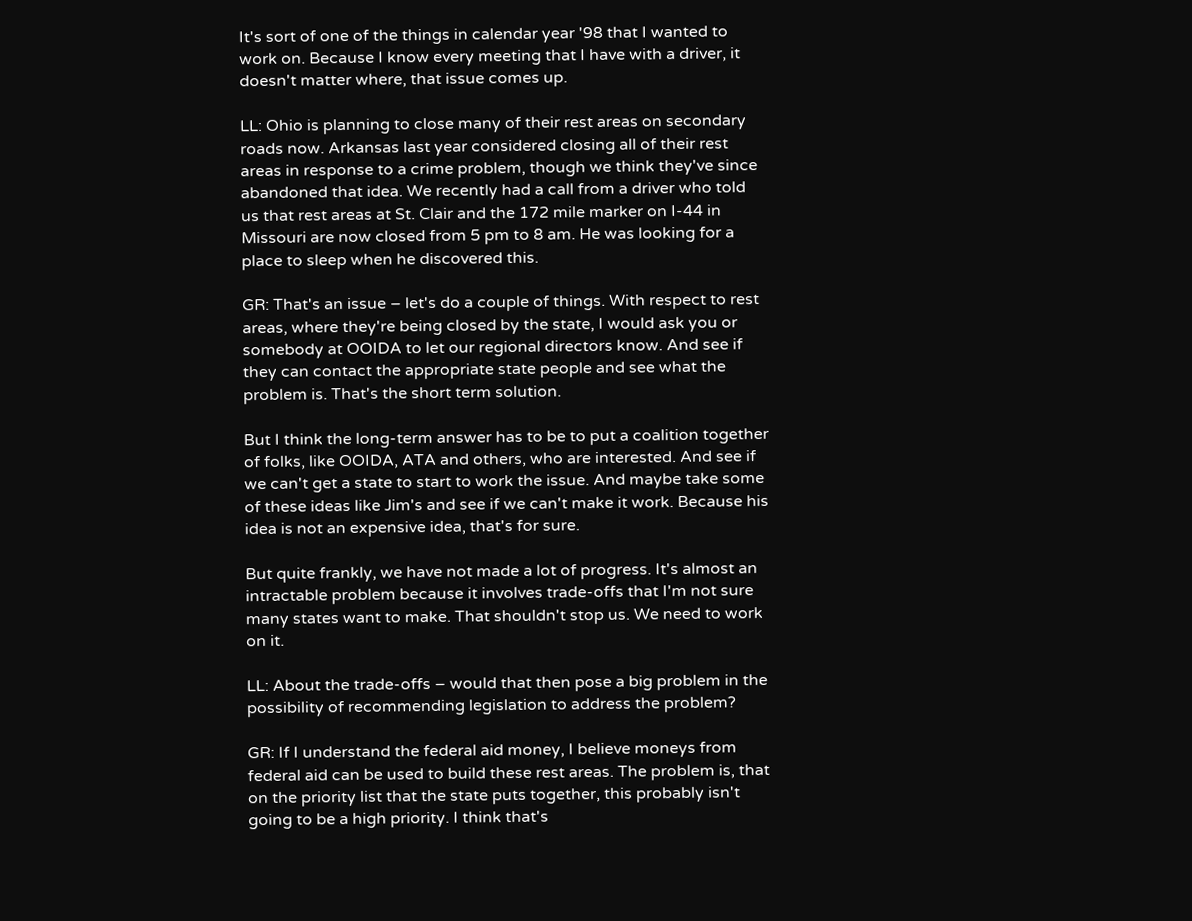It's sort of one of the things in calendar year '98 that I wanted to work on. Because I know every meeting that I have with a driver, it doesn't matter where, that issue comes up.

LL: Ohio is planning to close many of their rest areas on secondary roads now. Arkansas last year considered closing all of their rest areas in response to a crime problem, though we think they've since abandoned that idea. We recently had a call from a driver who told us that rest areas at St. Clair and the 172 mile marker on I-44 in Missouri are now closed from 5 pm to 8 am. He was looking for a place to sleep when he discovered this.

GR: That's an issue – let's do a couple of things. With respect to rest areas, where they're being closed by the state, I would ask you or somebody at OOIDA to let our regional directors know. And see if they can contact the appropriate state people and see what the problem is. That's the short term solution.

But I think the long-term answer has to be to put a coalition together of folks, like OOIDA, ATA and others, who are interested. And see if we can't get a state to start to work the issue. And maybe take some of these ideas like Jim's and see if we can't make it work. Because his idea is not an expensive idea, that's for sure.

But quite frankly, we have not made a lot of progress. It's almost an intractable problem because it involves trade-offs that I'm not sure many states want to make. That shouldn't stop us. We need to work on it.

LL: About the trade-offs – would that then pose a big problem in the possibility of recommending legislation to address the problem?

GR: If I understand the federal aid money, I believe moneys from federal aid can be used to build these rest areas. The problem is, that on the priority list that the state puts together, this probably isn't going to be a high priority. I think that's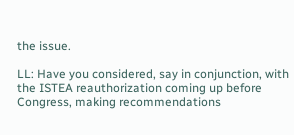the issue.

LL: Have you considered, say in conjunction, with the ISTEA reauthorization coming up before Congress, making recommendations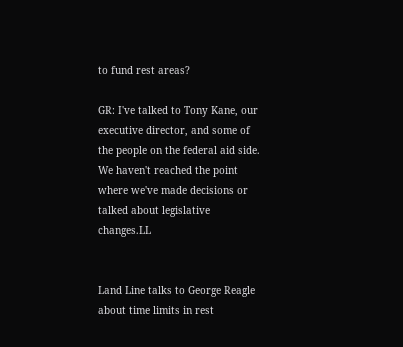to fund rest areas?

GR: I've talked to Tony Kane, our executive director, and some of the people on the federal aid side. We haven't reached the point where we've made decisions or talked about legislative changes.LL


Land Line talks to George Reagle about time limits in rest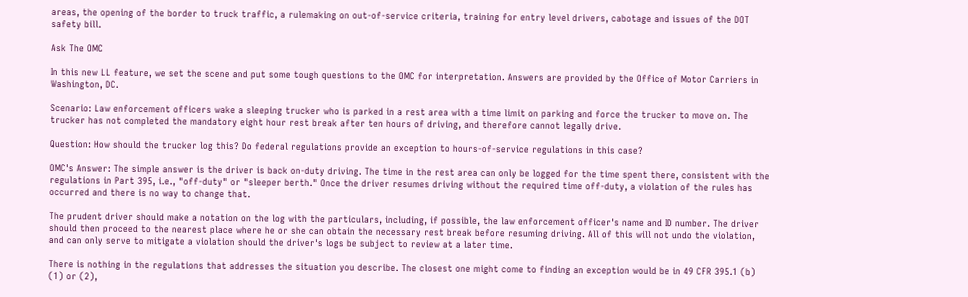areas, the opening of the border to truck traffic, a rulemaking on out-of-service criteria, training for entry level drivers, cabotage and issues of the DOT safety bill.

Ask The OMC

In this new LL feature, we set the scene and put some tough questions to the OMC for interpretation. Answers are provided by the Office of Motor Carriers in Washington, DC.

Scenario: Law enforcement officers wake a sleeping trucker who is parked in a rest area with a time limit on parking and force the trucker to move on. The trucker has not completed the mandatory eight hour rest break after ten hours of driving, and therefore cannot legally drive.

Question: How should the trucker log this? Do federal regulations provide an exception to hours-of-service regulations in this case?

OMC's Answer: The simple answer is the driver is back on-duty driving. The time in the rest area can only be logged for the time spent there, consistent with the regulations in Part 395, i.e., "off-duty" or "sleeper berth." Once the driver resumes driving without the required time off-duty, a violation of the rules has occurred and there is no way to change that.

The prudent driver should make a notation on the log with the particulars, including, if possible, the law enforcement officer's name and ID number. The driver should then proceed to the nearest place where he or she can obtain the necessary rest break before resuming driving. All of this will not undo the violation, and can only serve to mitigate a violation should the driver's logs be subject to review at a later time.

There is nothing in the regulations that addresses the situation you describe. The closest one might come to finding an exception would be in 49 CFR 395.1 (b) (1) or (2),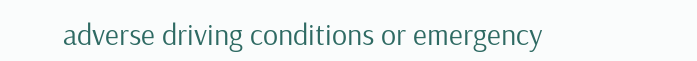adverse driving conditions or emergency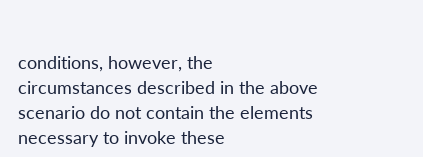conditions, however, the circumstances described in the above scenario do not contain the elements necessary to invoke these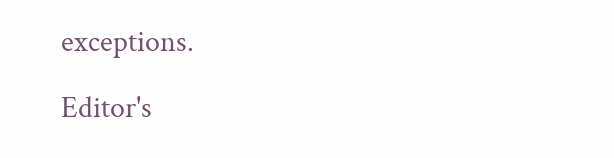exceptions.

Editor's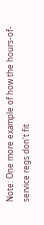Note: One more example of how the hours-of-service regs don't fit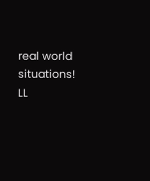real world situations! LL